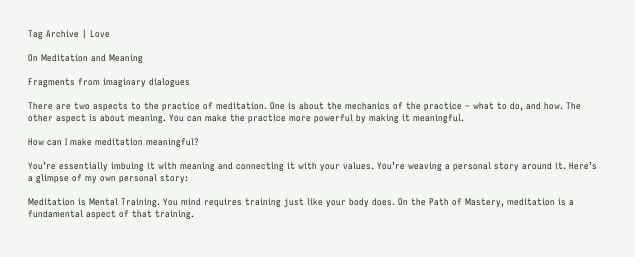Tag Archive | Love

On Meditation and Meaning

Fragments from imaginary dialogues

There are two aspects to the practice of meditation. One is about the mechanics of the practice – what to do, and how. The other aspect is about meaning. You can make the practice more powerful by making it meaningful.

How can I make meditation meaningful?

You’re essentially imbuing it with meaning and connecting it with your values. You’re weaving a personal story around it. Here’s a glimpse of my own personal story:

Meditation is Mental Training. You mind requires training just like your body does. On the Path of Mastery, meditation is a fundamental aspect of that training.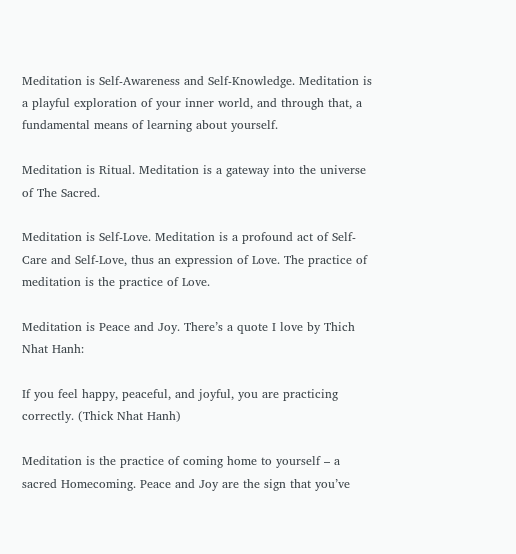Meditation is Self-Awareness and Self-Knowledge. Meditation is a playful exploration of your inner world, and through that, a fundamental means of learning about yourself.

Meditation is Ritual. Meditation is a gateway into the universe of The Sacred.

Meditation is Self-Love. Meditation is a profound act of Self-Care and Self-Love, thus an expression of Love. The practice of meditation is the practice of Love.

Meditation is Peace and Joy. There’s a quote I love by Thich Nhat Hanh:

If you feel happy, peaceful, and joyful, you are practicing correctly. (Thick Nhat Hanh)

Meditation is the practice of coming home to yourself – a sacred Homecoming. Peace and Joy are the sign that you’ve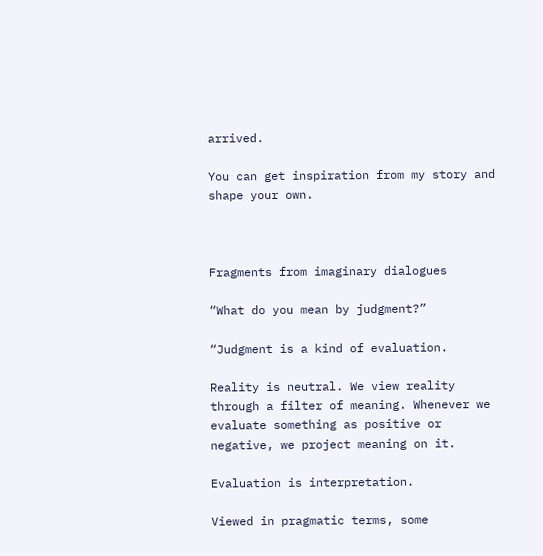arrived.

You can get inspiration from my story and shape your own.



Fragments from imaginary dialogues

“What do you mean by judgment?”

“Judgment is a kind of evaluation.

Reality is neutral. We view reality through a filter of meaning. Whenever we evaluate something as positive or negative, we project meaning on it.

Evaluation is interpretation.

Viewed in pragmatic terms, some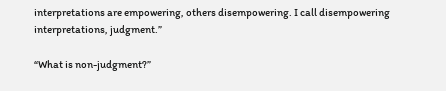interpretations are empowering, others disempowering. I call disempowering interpretations, judgment.”

“What is non-judgment?”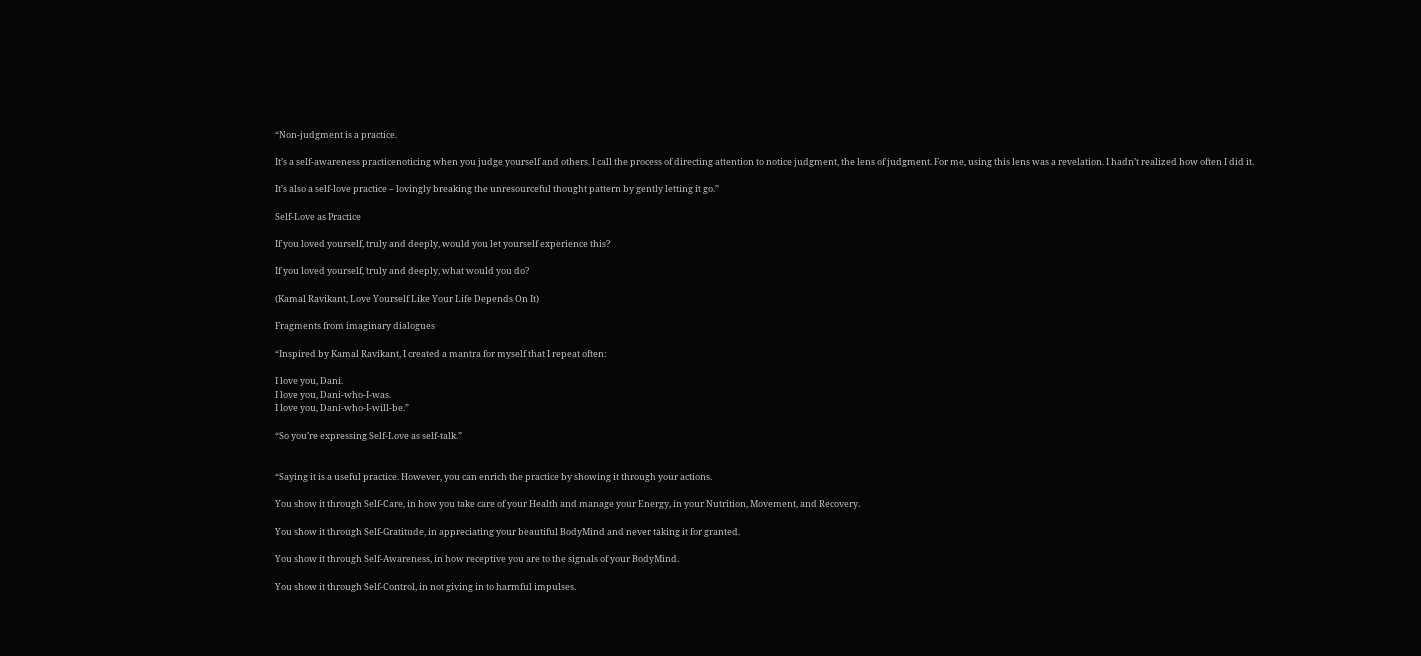“Non-judgment is a practice.

It’s a self-awareness practicenoticing when you judge yourself and others. I call the process of directing attention to notice judgment, the lens of judgment. For me, using this lens was a revelation. I hadn’t realized how often I did it.

It’s also a self-love practice – lovingly breaking the unresourceful thought pattern by gently letting it go.”

Self-Love as Practice

If you loved yourself, truly and deeply, would you let yourself experience this?

If you loved yourself, truly and deeply, what would you do?

(Kamal Ravikant, Love Yourself Like Your Life Depends On It)

Fragments from imaginary dialogues

“Inspired by Kamal Ravikant, I created a mantra for myself that I repeat often:

I love you, Dani.
I love you, Dani-who-I-was.
I love you, Dani-who-I-will-be.”

“So you’re expressing Self-Love as self-talk.”


“Saying it is a useful practice. However, you can enrich the practice by showing it through your actions.

You show it through Self-Care, in how you take care of your Health and manage your Energy, in your Nutrition, Movement, and Recovery.

You show it through Self-Gratitude, in appreciating your beautiful BodyMind and never taking it for granted.

You show it through Self-Awareness, in how receptive you are to the signals of your BodyMind.

You show it through Self-Control, in not giving in to harmful impulses.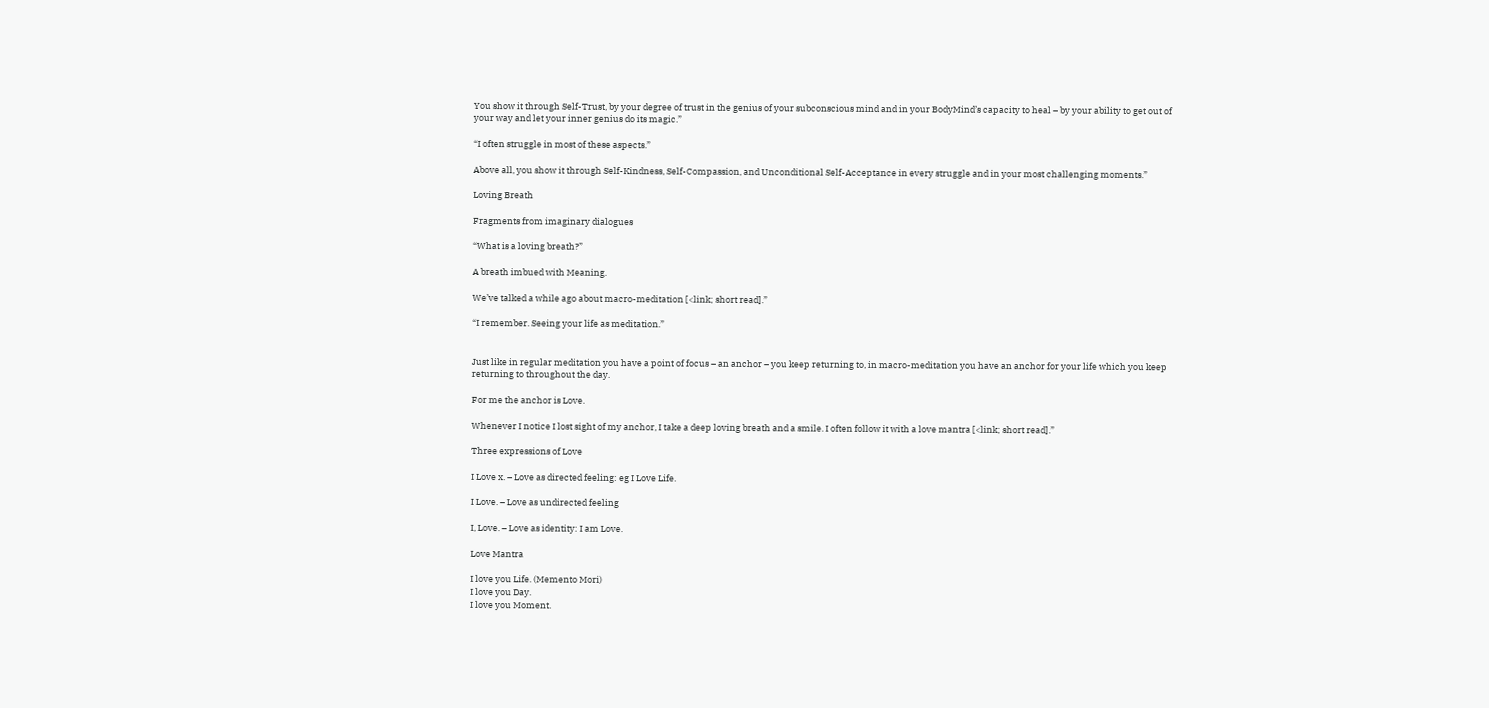You show it through Self-Trust, by your degree of trust in the genius of your subconscious mind and in your BodyMind’s capacity to heal – by your ability to get out of your way and let your inner genius do its magic.”

“I often struggle in most of these aspects.”

Above all, you show it through Self-Kindness, Self-Compassion, and Unconditional Self-Acceptance in every struggle and in your most challenging moments.”

Loving Breath

Fragments from imaginary dialogues

“What is a loving breath?”

A breath imbued with Meaning.

We’ve talked a while ago about macro-meditation [<link; short read].”

“I remember. Seeing your life as meditation.”


Just like in regular meditation you have a point of focus – an anchor – you keep returning to, in macro-meditation you have an anchor for your life which you keep returning to throughout the day.

For me the anchor is Love.

Whenever I notice I lost sight of my anchor, I take a deep loving breath and a smile. I often follow it with a love mantra [<link; short read].”

Three expressions of Love

I Love x. – Love as directed feeling: eg I Love Life.

I Love. – Love as undirected feeling

I, Love. – Love as identity: I am Love.

Love Mantra

I love you Life. (Memento Mori)
I love you Day.
I love you Moment.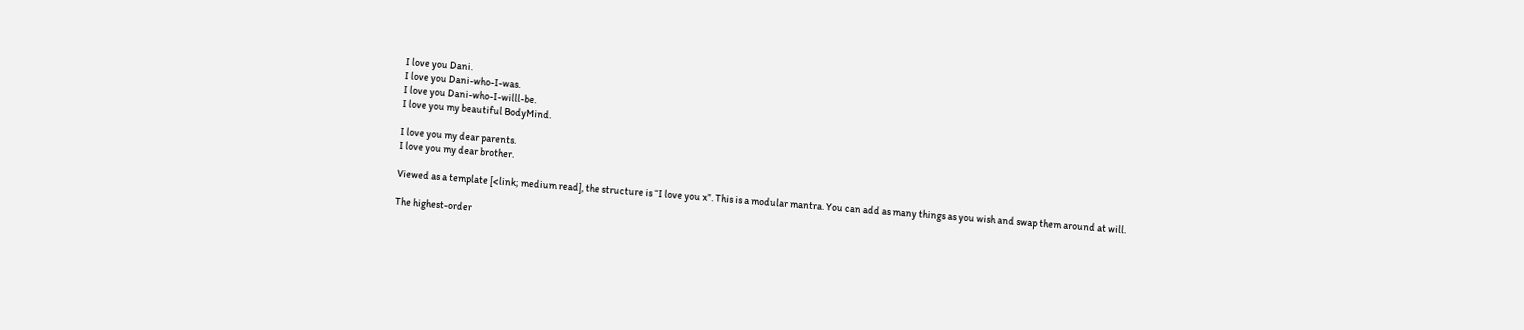I love you Dani.
I love you Dani-who-I-was.
I love you Dani-who-I-willl-be.
I love you my beautiful BodyMind.

I love you my dear parents.
I love you my dear brother.

Viewed as a template [<link; medium read], the structure is “I love you x”. This is a modular mantra. You can add as many things as you wish and swap them around at will.

The highest-order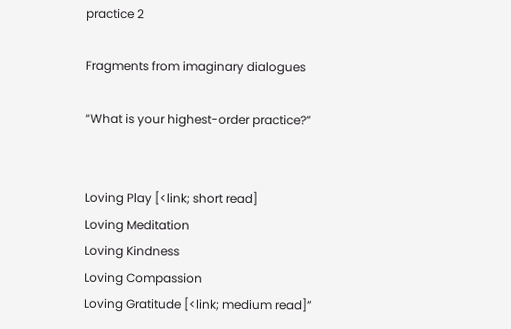practice 2

Fragments from imaginary dialogues

“What is your highest-order practice?”


Loving Play [<link; short read]
Loving Meditation
Loving Kindness
Loving Compassion
Loving Gratitude [<link; medium read]”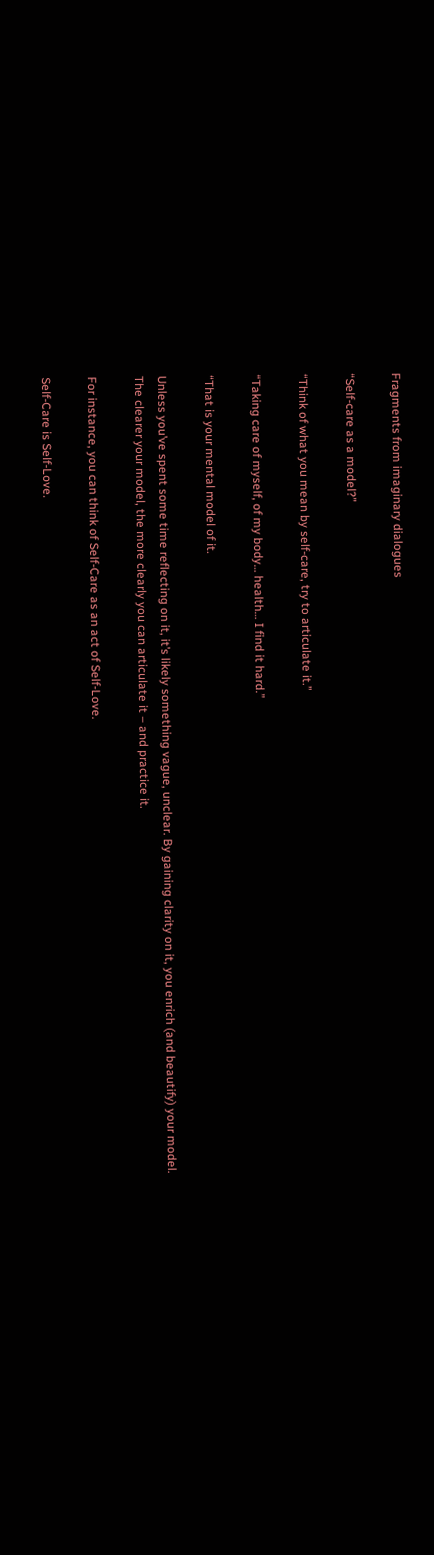Fragments from imaginary dialogues

“Self-care as a model?”

“Think of what you mean by self-care, try to articulate it.”

“Taking care of myself, of my body… health… I find it hard.”

“That is your mental model of it.

Unless you’ve spent some time reflecting on it, it’s likely something vague, unclear. By gaining clarity on it, you enrich (and beautify) your model. The clearer your model, the more clearly you can articulate it – and practice it.

For instance, you can think of Self-Care as an act of Self-Love.

Self-Care is Self-Love.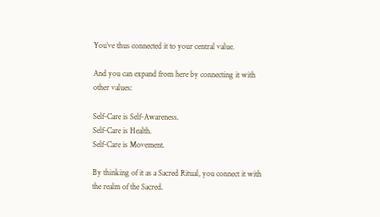You’ve thus connected it to your central value.

And you can expand from here by connecting it with other values:

Self-Care is Self-Awareness.
Self-Care is Health.
Self-Care is Movement.

By thinking of it as a Sacred Ritual, you connect it with the realm of the Sacred.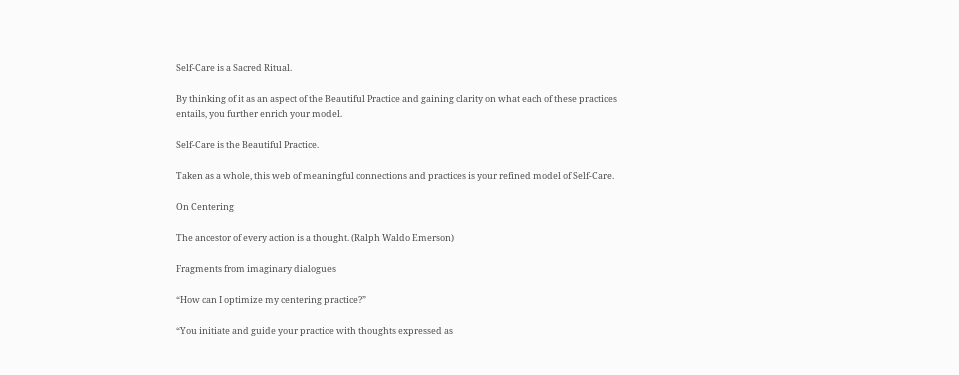Self-Care is a Sacred Ritual.

By thinking of it as an aspect of the Beautiful Practice and gaining clarity on what each of these practices entails, you further enrich your model.

Self-Care is the Beautiful Practice.

Taken as a whole, this web of meaningful connections and practices is your refined model of Self-Care.

On Centering

The ancestor of every action is a thought. (Ralph Waldo Emerson)

Fragments from imaginary dialogues

“How can I optimize my centering practice?”

“You initiate and guide your practice with thoughts expressed as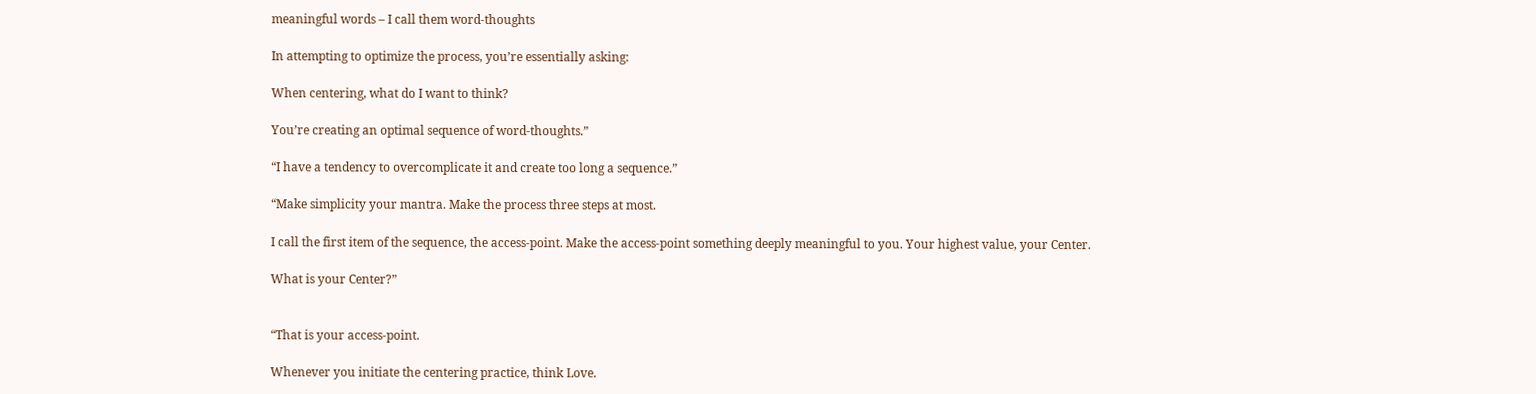meaningful words – I call them word-thoughts

In attempting to optimize the process, you’re essentially asking:

When centering, what do I want to think?

You’re creating an optimal sequence of word-thoughts.”

“I have a tendency to overcomplicate it and create too long a sequence.”

“Make simplicity your mantra. Make the process three steps at most.

I call the first item of the sequence, the access-point. Make the access-point something deeply meaningful to you. Your highest value, your Center.

What is your Center?”


“That is your access-point.

Whenever you initiate the centering practice, think Love.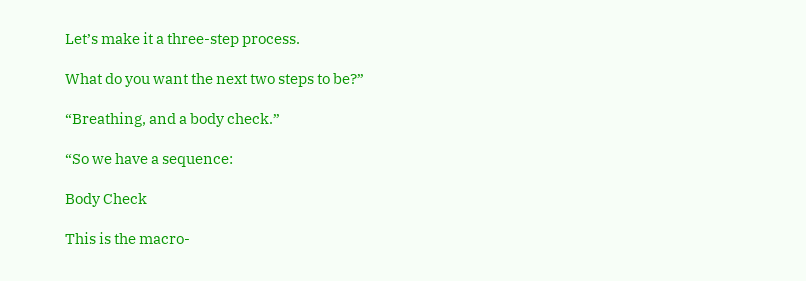Let’s make it a three-step process.

What do you want the next two steps to be?”

“Breathing, and a body check.”

“So we have a sequence:

Body Check

This is the macro-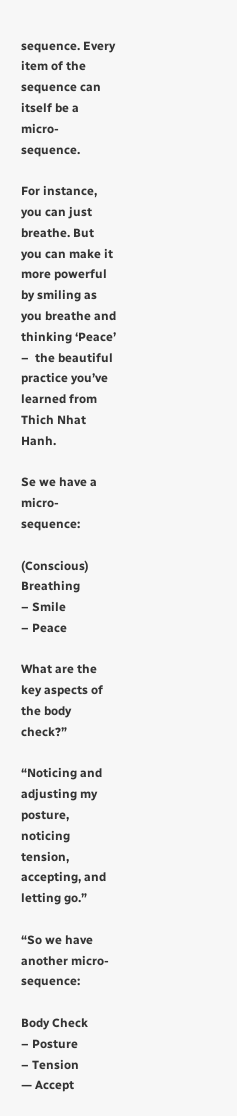sequence. Every item of the sequence can itself be a micro-sequence.

For instance, you can just breathe. But you can make it more powerful by smiling as you breathe and thinking ‘Peace’ –  the beautiful practice you’ve learned from Thich Nhat Hanh.

Se we have a micro-sequence:

(Conscious) Breathing
– Smile
– Peace

What are the key aspects of the body check?”

“Noticing and adjusting my posture, noticing tension, accepting, and letting go.”

“So we have another micro-sequence:

Body Check
– Posture
– Tension
— Accept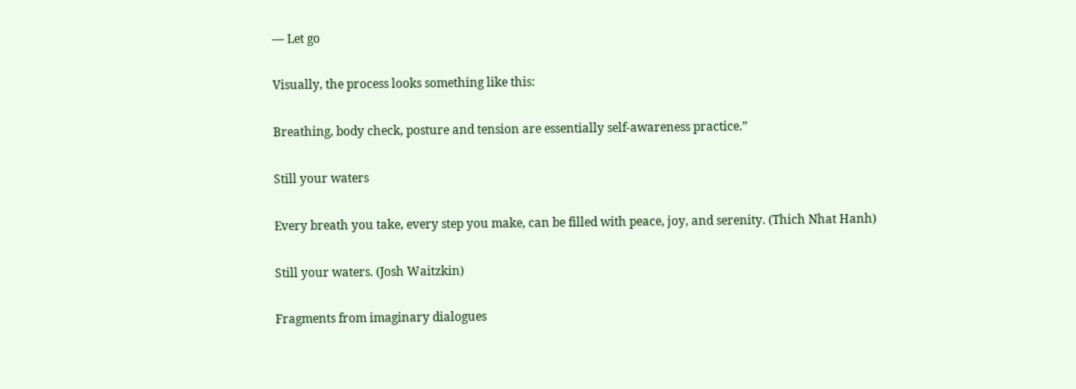— Let go

Visually, the process looks something like this:

Breathing, body check, posture and tension are essentially self-awareness practice.”

Still your waters

Every breath you take, every step you make, can be filled with peace, joy, and serenity. (Thich Nhat Hanh)

Still your waters. (Josh Waitzkin)

Fragments from imaginary dialogues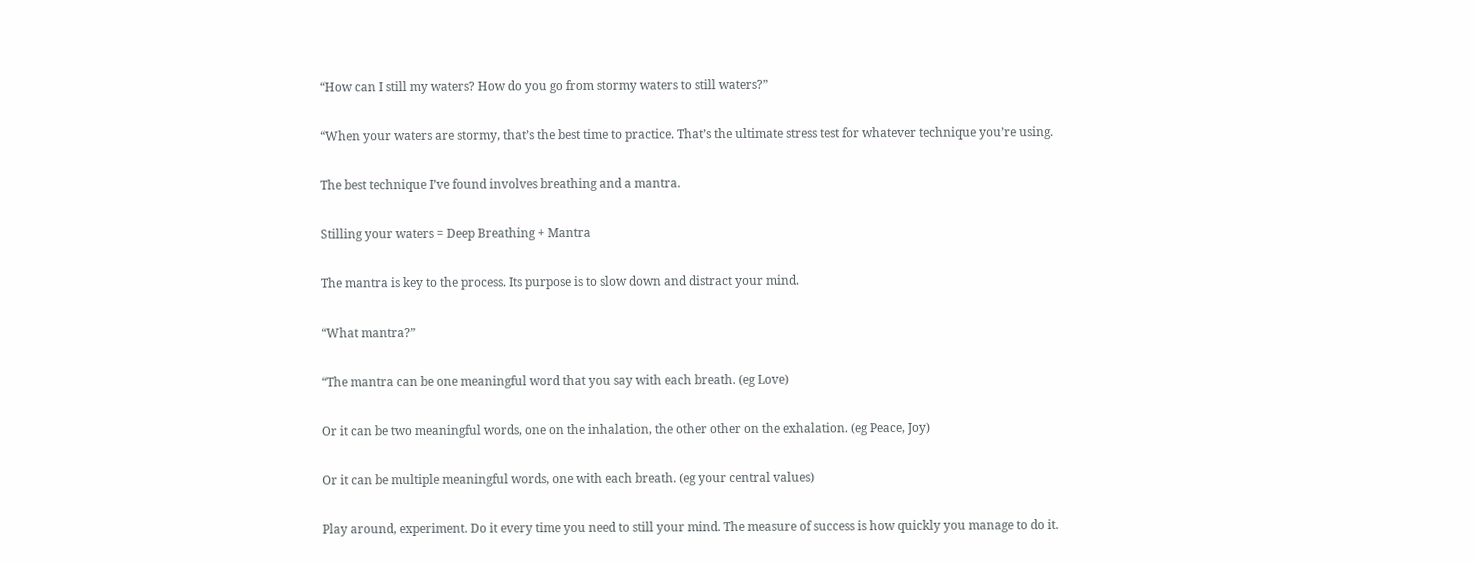“How can I still my waters? How do you go from stormy waters to still waters?”

“When your waters are stormy, that’s the best time to practice. That’s the ultimate stress test for whatever technique you’re using.

The best technique I’ve found involves breathing and a mantra.

Stilling your waters = Deep Breathing + Mantra

The mantra is key to the process. Its purpose is to slow down and distract your mind.

“What mantra?”

“The mantra can be one meaningful word that you say with each breath. (eg Love)

Or it can be two meaningful words, one on the inhalation, the other other on the exhalation. (eg Peace, Joy)

Or it can be multiple meaningful words, one with each breath. (eg your central values)

Play around, experiment. Do it every time you need to still your mind. The measure of success is how quickly you manage to do it.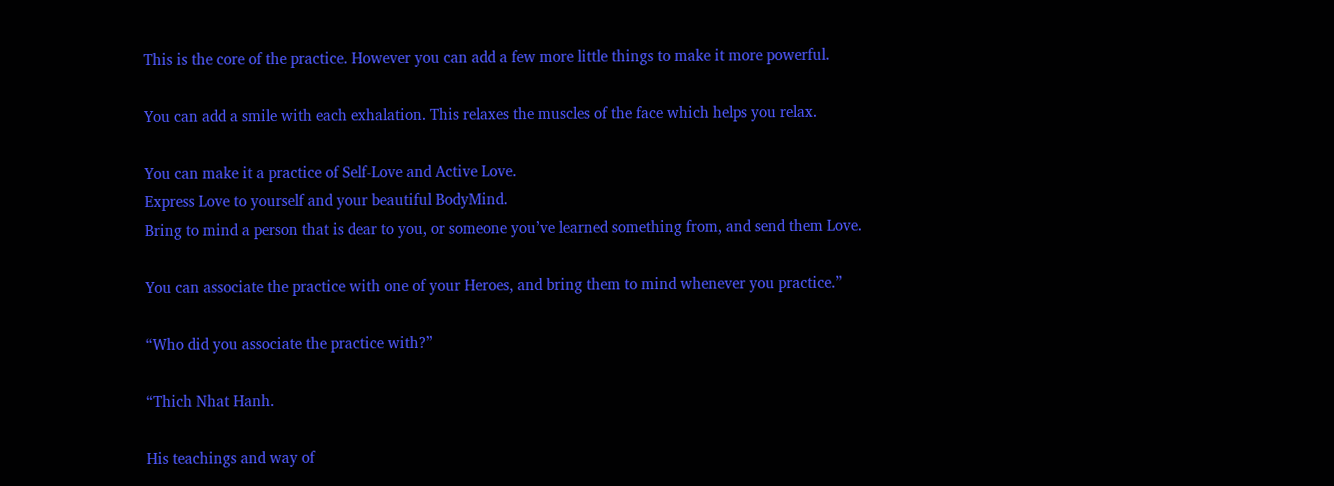This is the core of the practice. However you can add a few more little things to make it more powerful.

You can add a smile with each exhalation. This relaxes the muscles of the face which helps you relax.

You can make it a practice of Self-Love and Active Love.
Express Love to yourself and your beautiful BodyMind.
Bring to mind a person that is dear to you, or someone you’ve learned something from, and send them Love.

You can associate the practice with one of your Heroes, and bring them to mind whenever you practice.”

“Who did you associate the practice with?”

“Thich Nhat Hanh.

His teachings and way of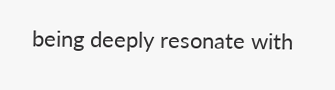being deeply resonate with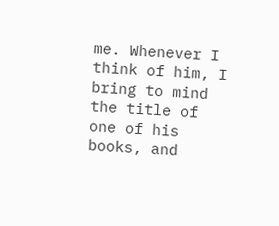me. Whenever I think of him, I bring to mind the title of one of his books, and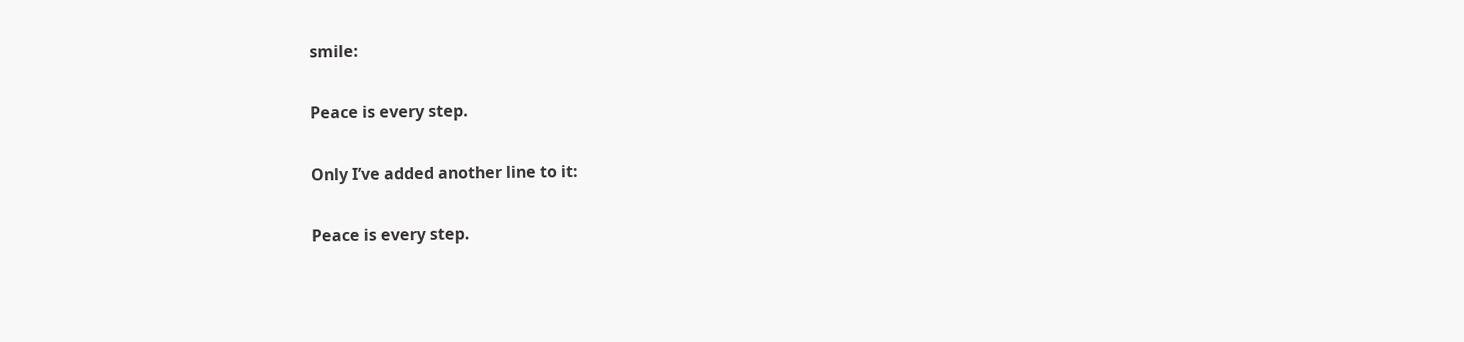smile:

Peace is every step.

Only I’ve added another line to it:

Peace is every step.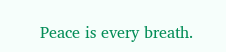Peace is every breath.